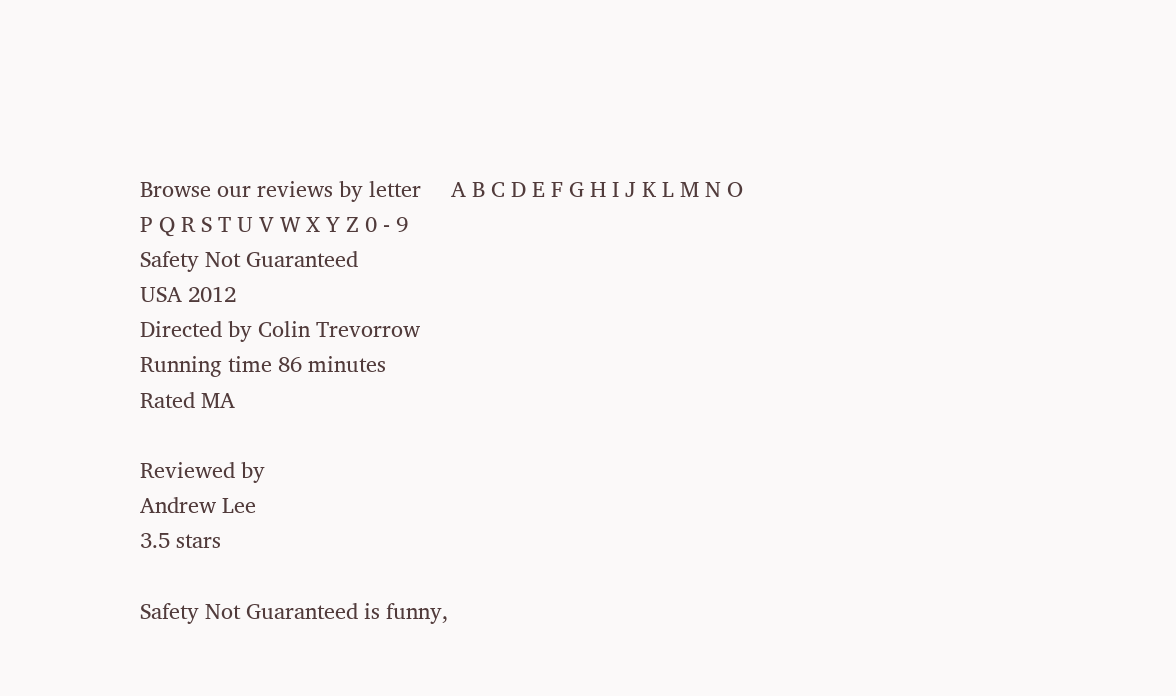Browse our reviews by letter     A B C D E F G H I J K L M N O P Q R S T U V W X Y Z 0 - 9
Safety Not Guaranteed
USA 2012
Directed by Colin Trevorrow
Running time 86 minutes
Rated MA

Reviewed by
Andrew Lee
3.5 stars

Safety Not Guaranteed is funny,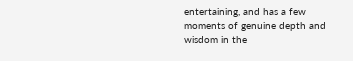entertaining, and has a few moments of genuine depth and wisdom in the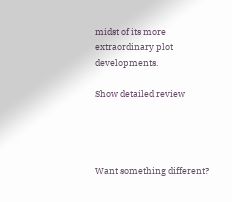midst of its more extraordinary plot developments.

Show detailed review




Want something different?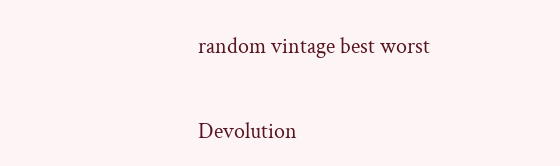random vintage best worst


Devolution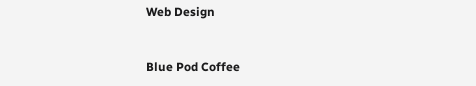Web Design


Blue Pod Coffee